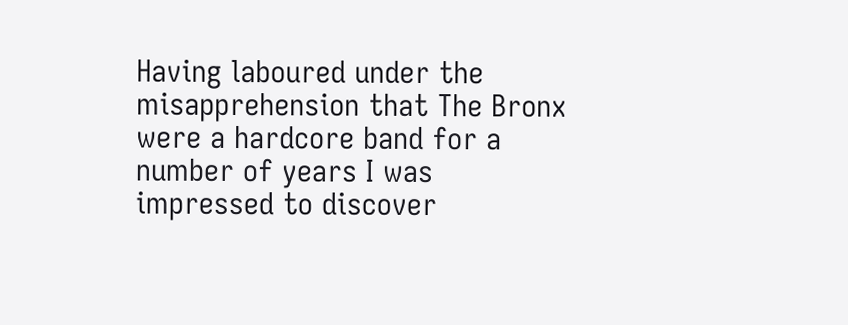Having laboured under the misapprehension that The Bronx were a hardcore band for a number of years I was impressed to discover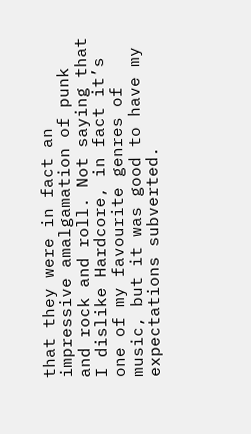that they were in fact an impressive amalgamation of punk and rock and roll. Not saying that I dislike Hardcore, in fact it’s one of my favourite genres of music, but it was good to have my expectations subverted.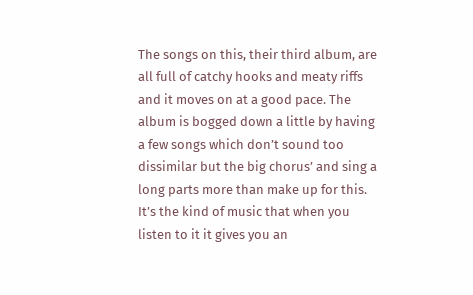The songs on this, their third album, are all full of catchy hooks and meaty riffs and it moves on at a good pace. The album is bogged down a little by having a few songs which don’t sound too dissimilar but the big chorus’ and sing a long parts more than make up for this. It’s the kind of music that when you listen to it it gives you an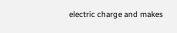electric charge and makes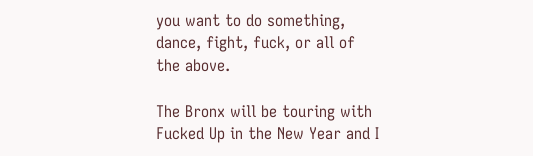you want to do something, dance, fight, fuck, or all of the above.

The Bronx will be touring with Fucked Up in the New Year and I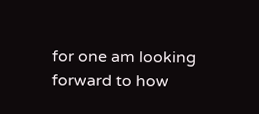for one am looking forward to how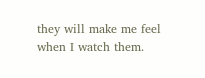they will make me feel when I watch them.